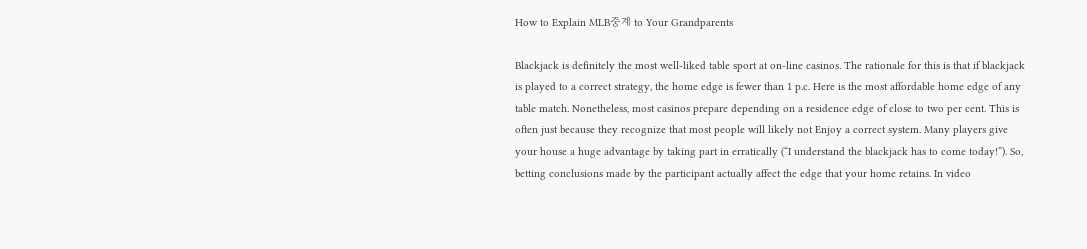How to Explain MLB중계 to Your Grandparents

Blackjack is definitely the most well-liked table sport at on-line casinos. The rationale for this is that if blackjack is played to a correct strategy, the home edge is fewer than 1 p.c. Here is the most affordable home edge of any table match. Nonetheless, most casinos prepare depending on a residence edge of close to two per cent. This is often just because they recognize that most people will likely not Enjoy a correct system. Many players give your house a huge advantage by taking part in erratically (“I understand the blackjack has to come today!”). So, betting conclusions made by the participant actually affect the edge that your home retains. In video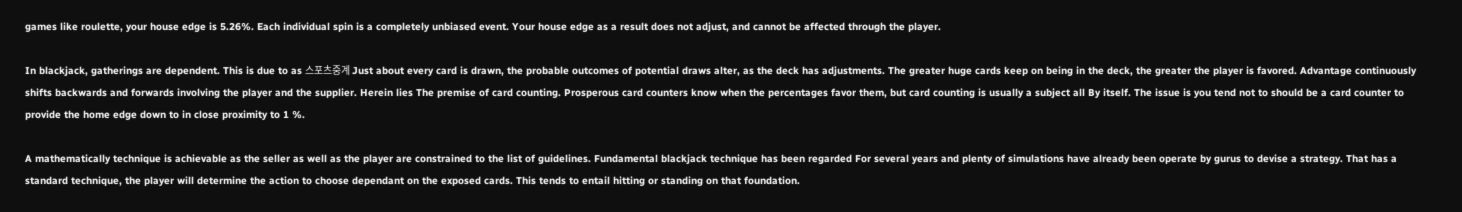games like roulette, your house edge is 5.26%. Each individual spin is a completely unbiased event. Your house edge as a result does not adjust, and cannot be affected through the player.

In blackjack, gatherings are dependent. This is due to as 스포츠중계 Just about every card is drawn, the probable outcomes of potential draws alter, as the deck has adjustments. The greater huge cards keep on being in the deck, the greater the player is favored. Advantage continuously shifts backwards and forwards involving the player and the supplier. Herein lies The premise of card counting. Prosperous card counters know when the percentages favor them, but card counting is usually a subject all By itself. The issue is you tend not to should be a card counter to provide the home edge down to in close proximity to 1 %.

A mathematically technique is achievable as the seller as well as the player are constrained to the list of guidelines. Fundamental blackjack technique has been regarded For several years and plenty of simulations have already been operate by gurus to devise a strategy. That has a standard technique, the player will determine the action to choose dependant on the exposed cards. This tends to entail hitting or standing on that foundation.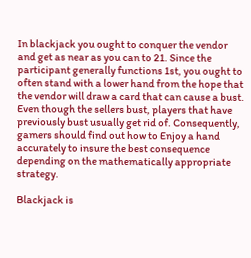In blackjack you ought to conquer the vendor and get as near as you can to 21. Since the participant generally functions 1st, you ought to often stand with a lower hand from the hope that the vendor will draw a card that can cause a bust. Even though the sellers bust, players that have previously bust usually get rid of. Consequently, gamers should find out how to Enjoy a hand accurately to insure the best consequence depending on the mathematically appropriate strategy.

Blackjack is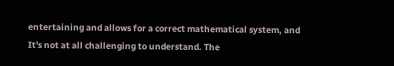entertaining and allows for a correct mathematical system, and It's not at all challenging to understand. The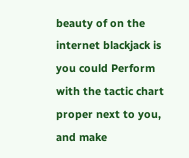beauty of on the internet blackjack is you could Perform with the tactic chart proper next to you, and make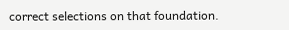correct selections on that foundation.